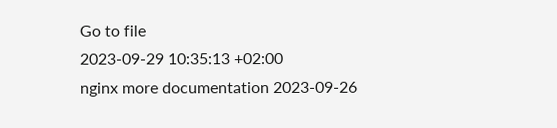Go to file
2023-09-29 10:35:13 +02:00
nginx more documentation 2023-09-26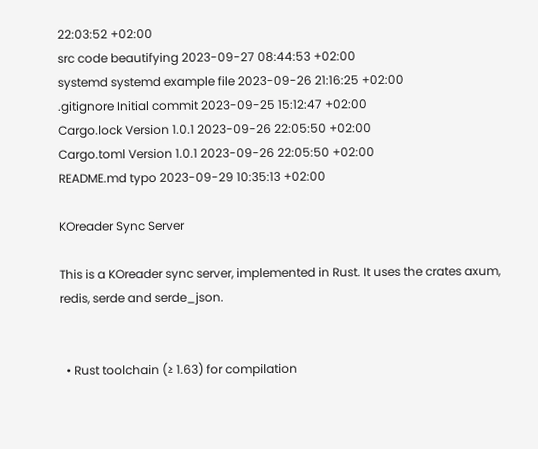22:03:52 +02:00
src code beautifying 2023-09-27 08:44:53 +02:00
systemd systemd example file 2023-09-26 21:16:25 +02:00
.gitignore Initial commit 2023-09-25 15:12:47 +02:00
Cargo.lock Version 1.0.1 2023-09-26 22:05:50 +02:00
Cargo.toml Version 1.0.1 2023-09-26 22:05:50 +02:00
README.md typo 2023-09-29 10:35:13 +02:00

KOreader Sync Server

This is a KOreader sync server, implemented in Rust. It uses the crates axum, redis, serde and serde_json.


  • Rust toolchain (≥ 1.63) for compilation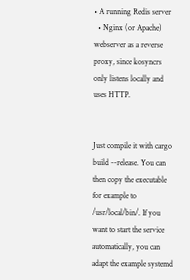• A running Redis server
  • Nginx (or Apache) webserver as a reverse proxy, since kosyncrs only listens locally and uses HTTP.


Just compile it with cargo build --release. You can then copy the executable for example to /usr/local/bin/. If you want to start the service automatically, you can adapt the example systemd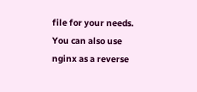file for your needs. You can also use nginx as a reverse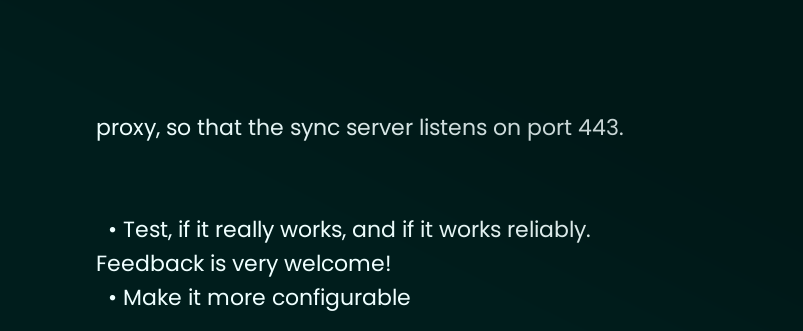proxy, so that the sync server listens on port 443.


  • Test, if it really works, and if it works reliably. Feedback is very welcome!
  • Make it more configurable